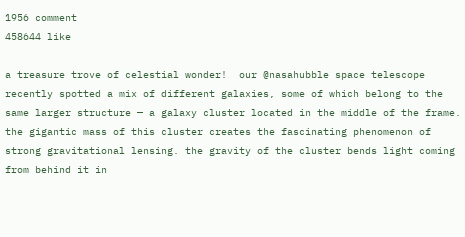1956 comment
458644 like

a treasure trove of celestial wonder!  our @nasahubble space telescope recently spotted a mix of different galaxies, some of which belong to the same larger structure — a galaxy cluster located in the middle of the frame. the gigantic mass of this cluster creates the fascinating phenomenon of strong gravitational lensing. the gravity of the cluster bends light coming from behind it in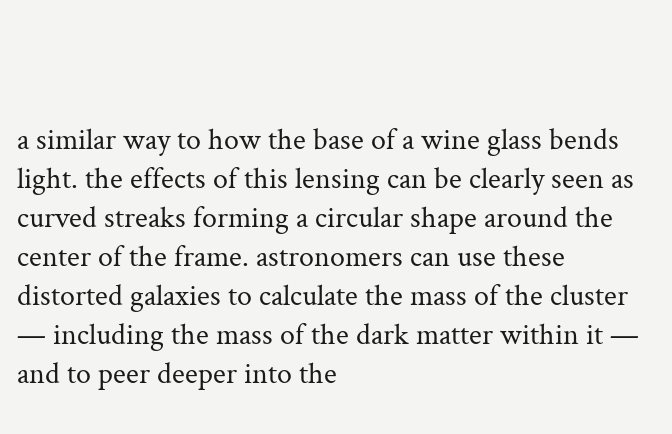a similar way to how the base of a wine glass bends light. the effects of this lensing can be clearly seen as curved streaks forming a circular shape around the center of the frame. astronomers can use these distorted galaxies to calculate the mass of the cluster — including the mass of the dark matter within it — and to peer deeper into the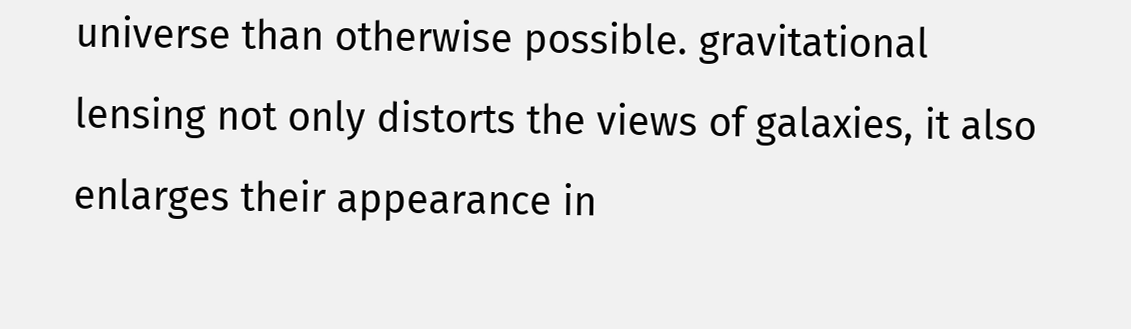universe than otherwise possible. gravitational lensing not only distorts the views of galaxies, it also enlarges their appearance in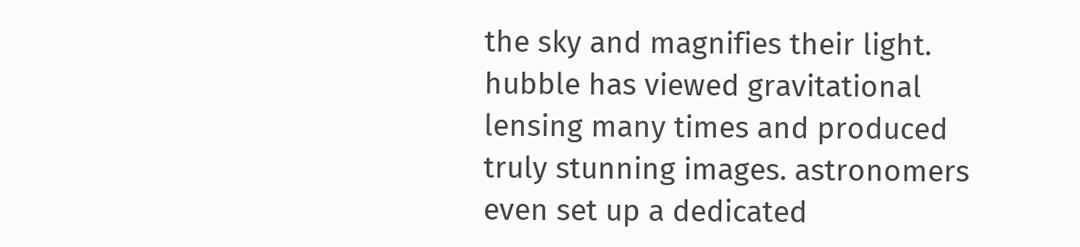the sky and magnifies their light. hubble has viewed gravitational lensing many times and produced truly stunning images. astronomers even set up a dedicated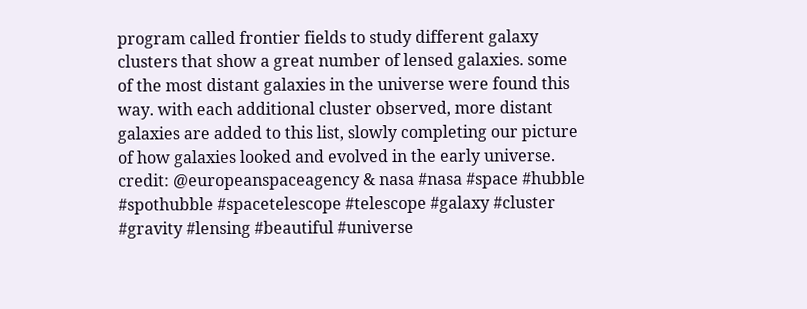program called frontier fields to study different galaxy clusters that show a great number of lensed galaxies. some of the most distant galaxies in the universe were found this way. with each additional cluster observed, more distant galaxies are added to this list, slowly completing our picture of how galaxies looked and evolved in the early universe. credit: @europeanspaceagency & nasa #nasa #space #hubble #spothubble #spacetelescope #telescope #galaxy #cluster #gravity #lensing #beautiful #universe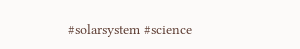#solarsystem #science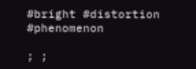#bright #distortion #phenomenon

; ;